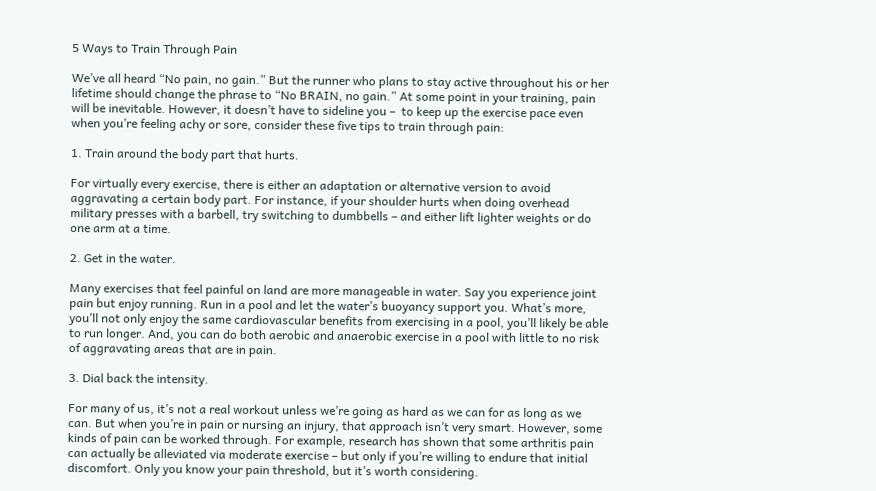5 Ways to Train Through Pain

We’ve all heard “No pain, no gain.” But the runner who plans to stay active throughout his or her lifetime should change the phrase to “No BRAIN, no gain.” At some point in your training, pain will be inevitable. However, it doesn’t have to sideline you –  to keep up the exercise pace even when you’re feeling achy or sore, consider these five tips to train through pain:

1. Train around the body part that hurts.

For virtually every exercise, there is either an adaptation or alternative version to avoid aggravating a certain body part. For instance, if your shoulder hurts when doing overhead military presses with a barbell, try switching to dumbbells – and either lift lighter weights or do one arm at a time.

2. Get in the water.

Many exercises that feel painful on land are more manageable in water. Say you experience joint pain but enjoy running. Run in a pool and let the water’s buoyancy support you. What’s more, you’ll not only enjoy the same cardiovascular benefits from exercising in a pool, you’ll likely be able to run longer. And, you can do both aerobic and anaerobic exercise in a pool with little to no risk of aggravating areas that are in pain.

3. Dial back the intensity.

For many of us, it’s not a real workout unless we’re going as hard as we can for as long as we can. But when you’re in pain or nursing an injury, that approach isn’t very smart. However, some kinds of pain can be worked through. For example, research has shown that some arthritis pain can actually be alleviated via moderate exercise – but only if you’re willing to endure that initial discomfort. Only you know your pain threshold, but it’s worth considering.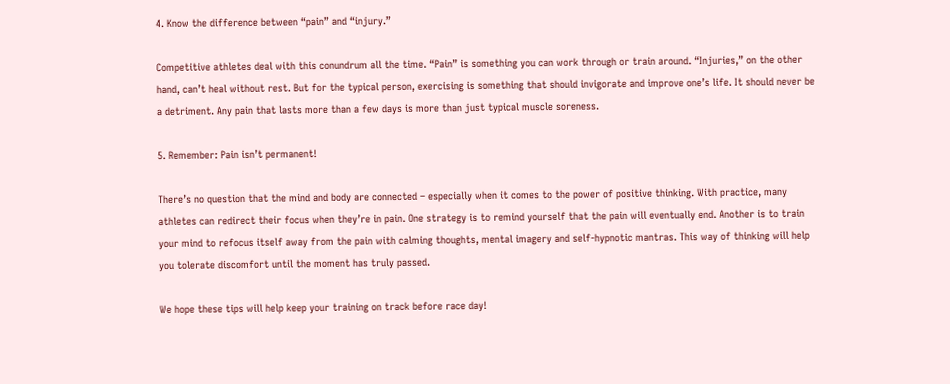4. Know the difference between “pain” and “injury.”

Competitive athletes deal with this conundrum all the time. “Pain” is something you can work through or train around. “Injuries,” on the other hand, can’t heal without rest. But for the typical person, exercising is something that should invigorate and improve one’s life. It should never be a detriment. Any pain that lasts more than a few days is more than just typical muscle soreness.

5. Remember: Pain isn’t permanent!

There’s no question that the mind and body are connected – especially when it comes to the power of positive thinking. With practice, many athletes can redirect their focus when they’re in pain. One strategy is to remind yourself that the pain will eventually end. Another is to train your mind to refocus itself away from the pain with calming thoughts, mental imagery and self-hypnotic mantras. This way of thinking will help you tolerate discomfort until the moment has truly passed.

We hope these tips will help keep your training on track before race day!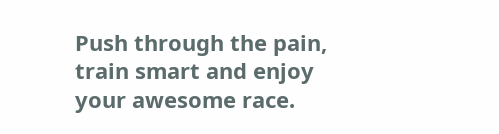Push through the pain, train smart and enjoy your awesome race.